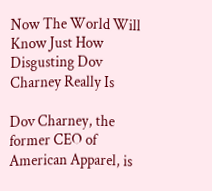Now The World Will Know Just How Disgusting Dov Charney Really Is

Dov Charney, the former CEO of American Apparel, is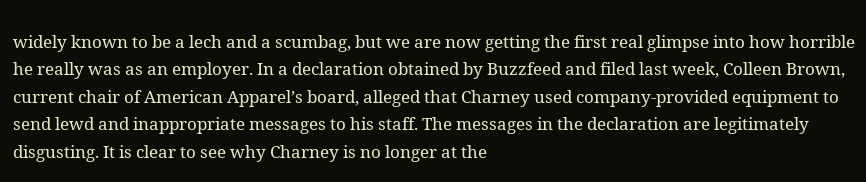widely known to be a lech and a scumbag, but we are now getting the first real glimpse into how horrible he really was as an employer. In a declaration obtained by Buzzfeed and filed last week, Colleen Brown, current chair of American Apparel’s board, alleged that Charney used company-provided equipment to send lewd and inappropriate messages to his staff. The messages in the declaration are legitimately disgusting. It is clear to see why Charney is no longer at the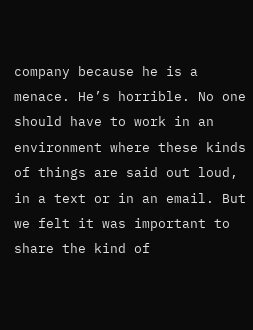company because he is a menace. He’s horrible. No one should have to work in an environment where these kinds of things are said out loud, in a text or in an email. But we felt it was important to share the kind of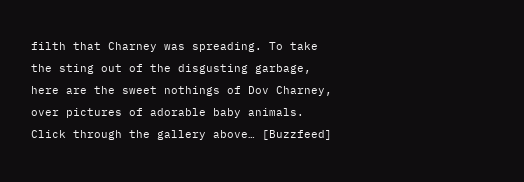filth that Charney was spreading. To take the sting out of the disgusting garbage, here are the sweet nothings of Dov Charney, over pictures of adorable baby animals. Click through the gallery above… [Buzzfeed]